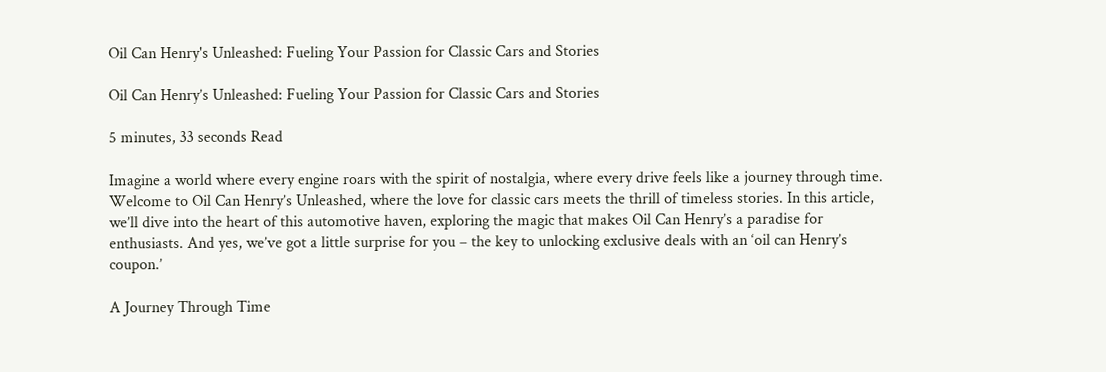Oil Can Henry's Unleashed: Fueling Your Passion for Classic Cars and Stories

Oil Can Henry’s Unleashed: Fueling Your Passion for Classic Cars and Stories

5 minutes, 33 seconds Read

Imagine a world where every engine roars with the spirit of nostalgia, where every drive feels like a journey through time. Welcome to Oil Can Henry’s Unleashed, where the love for classic cars meets the thrill of timeless stories. In this article, we’ll dive into the heart of this automotive haven, exploring the magic that makes Oil Can Henry’s a paradise for enthusiasts. And yes, we’ve got a little surprise for you – the key to unlocking exclusive deals with an ‘oil can Henry’s coupon.’

A Journey Through Time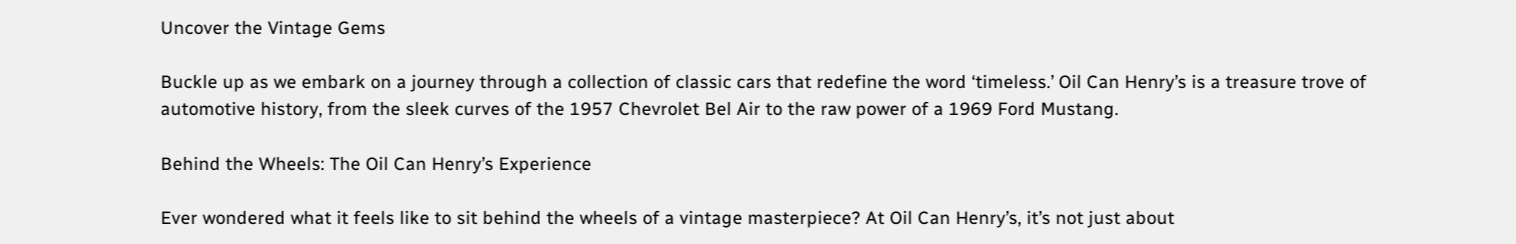Uncover the Vintage Gems

Buckle up as we embark on a journey through a collection of classic cars that redefine the word ‘timeless.’ Oil Can Henry’s is a treasure trove of automotive history, from the sleek curves of the 1957 Chevrolet Bel Air to the raw power of a 1969 Ford Mustang.

Behind the Wheels: The Oil Can Henry’s Experience

Ever wondered what it feels like to sit behind the wheels of a vintage masterpiece? At Oil Can Henry’s, it’s not just about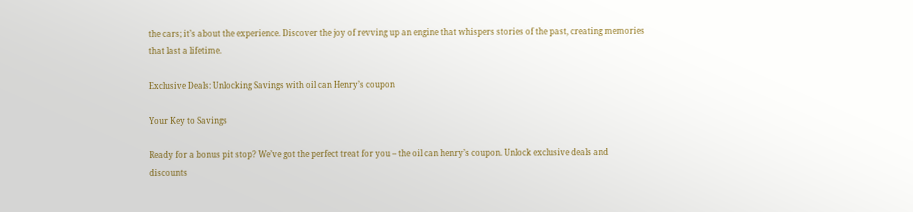the cars; it’s about the experience. Discover the joy of revving up an engine that whispers stories of the past, creating memories that last a lifetime.

Exclusive Deals: Unlocking Savings with oil can Henry’s coupon

Your Key to Savings

Ready for a bonus pit stop? We’ve got the perfect treat for you – the oil can henry’s coupon. Unlock exclusive deals and discounts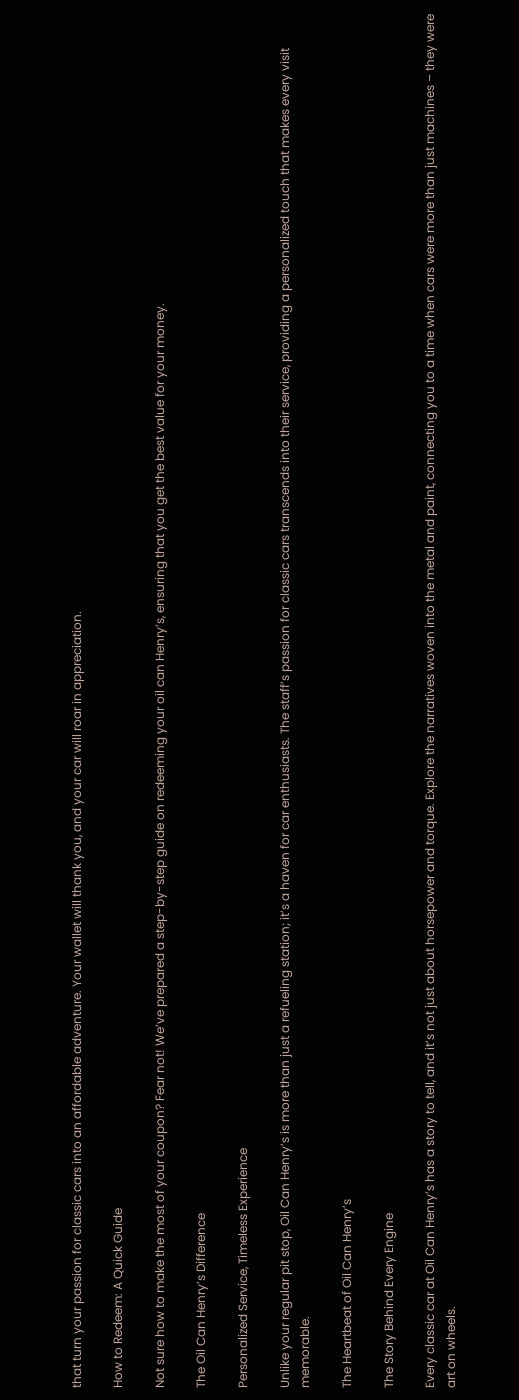that turn your passion for classic cars into an affordable adventure. Your wallet will thank you, and your car will roar in appreciation.

How to Redeem: A Quick Guide

Not sure how to make the most of your coupon? Fear not! We’ve prepared a step-by-step guide on redeeming your oil can Henry’s, ensuring that you get the best value for your money.

The Oil Can Henry’s Difference

Personalized Service, Timeless Experience

Unlike your regular pit stop, Oil Can Henry’s is more than just a refueling station; it’s a haven for car enthusiasts. The staff’s passion for classic cars transcends into their service, providing a personalized touch that makes every visit memorable.

The Heartbeat of Oil Can Henry’s

The Story Behind Every Engine

Every classic car at Oil Can Henry’s has a story to tell, and it’s not just about horsepower and torque. Explore the narratives woven into the metal and paint, connecting you to a time when cars were more than just machines – they were art on wheels.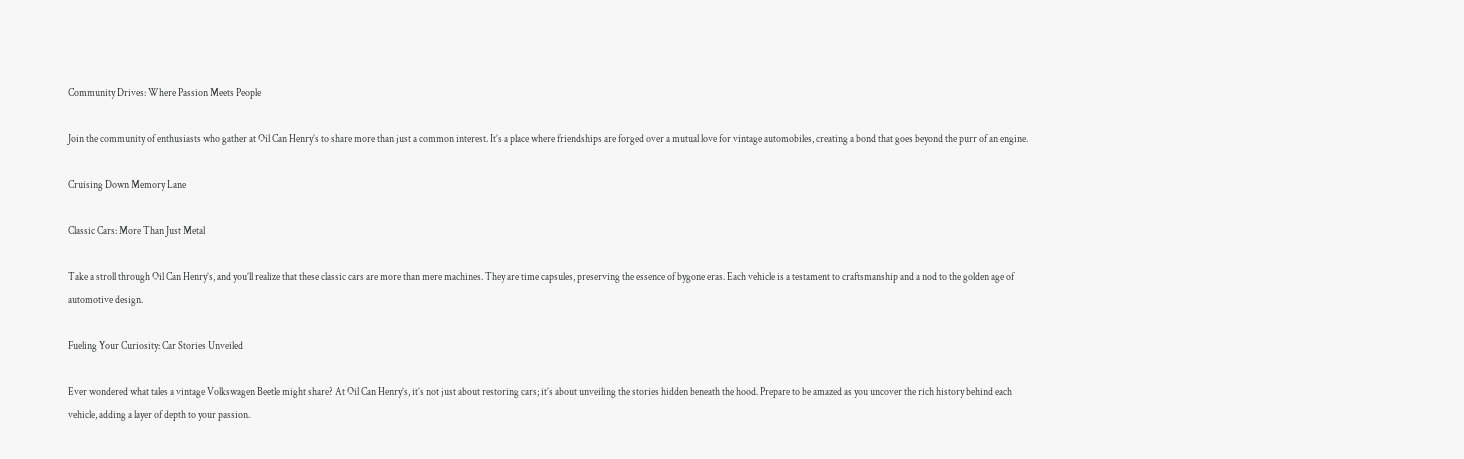Community Drives: Where Passion Meets People

Join the community of enthusiasts who gather at Oil Can Henry’s to share more than just a common interest. It’s a place where friendships are forged over a mutual love for vintage automobiles, creating a bond that goes beyond the purr of an engine.

Cruising Down Memory Lane

Classic Cars: More Than Just Metal

Take a stroll through Oil Can Henry’s, and you’ll realize that these classic cars are more than mere machines. They are time capsules, preserving the essence of bygone eras. Each vehicle is a testament to craftsmanship and a nod to the golden age of automotive design.

Fueling Your Curiosity: Car Stories Unveiled

Ever wondered what tales a vintage Volkswagen Beetle might share? At Oil Can Henry’s, it’s not just about restoring cars; it’s about unveiling the stories hidden beneath the hood. Prepare to be amazed as you uncover the rich history behind each vehicle, adding a layer of depth to your passion.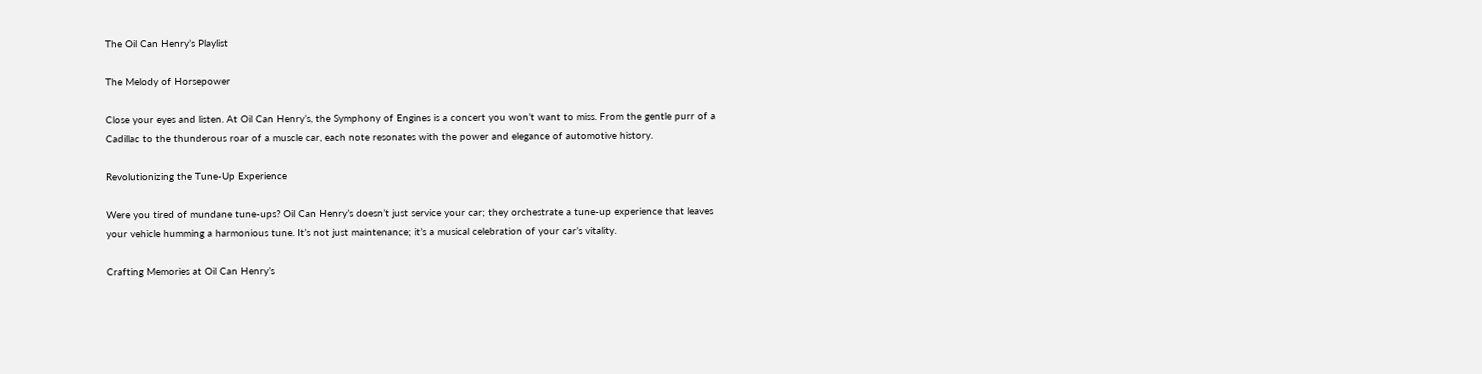The Oil Can Henry’s Playlist

The Melody of Horsepower

Close your eyes and listen. At Oil Can Henry’s, the Symphony of Engines is a concert you won’t want to miss. From the gentle purr of a Cadillac to the thunderous roar of a muscle car, each note resonates with the power and elegance of automotive history.

Revolutionizing the Tune-Up Experience

Were you tired of mundane tune-ups? Oil Can Henry’s doesn’t just service your car; they orchestrate a tune-up experience that leaves your vehicle humming a harmonious tune. It’s not just maintenance; it’s a musical celebration of your car’s vitality.

Crafting Memories at Oil Can Henry’s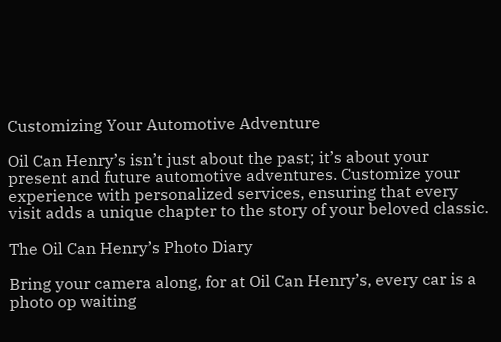Customizing Your Automotive Adventure

Oil Can Henry’s isn’t just about the past; it’s about your present and future automotive adventures. Customize your experience with personalized services, ensuring that every visit adds a unique chapter to the story of your beloved classic.

The Oil Can Henry’s Photo Diary

Bring your camera along, for at Oil Can Henry’s, every car is a photo op waiting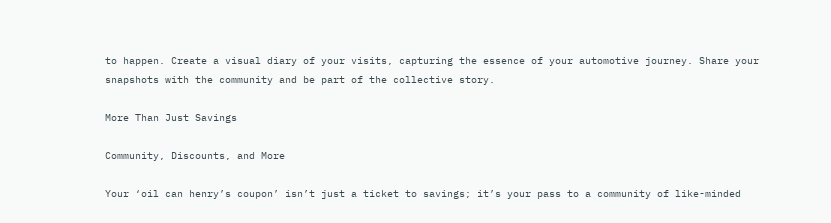to happen. Create a visual diary of your visits, capturing the essence of your automotive journey. Share your snapshots with the community and be part of the collective story.

More Than Just Savings

Community, Discounts, and More

Your ‘oil can henry’s coupon’ isn’t just a ticket to savings; it’s your pass to a community of like-minded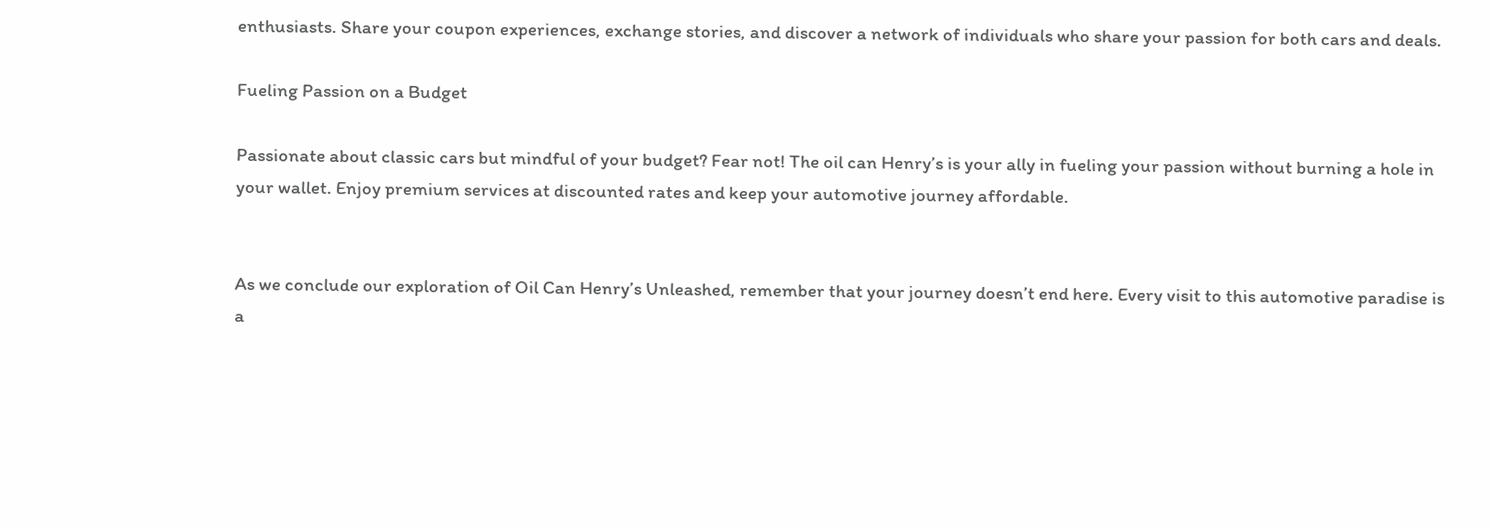enthusiasts. Share your coupon experiences, exchange stories, and discover a network of individuals who share your passion for both cars and deals.

Fueling Passion on a Budget

Passionate about classic cars but mindful of your budget? Fear not! The oil can Henry’s is your ally in fueling your passion without burning a hole in your wallet. Enjoy premium services at discounted rates and keep your automotive journey affordable.


As we conclude our exploration of Oil Can Henry’s Unleashed, remember that your journey doesn’t end here. Every visit to this automotive paradise is a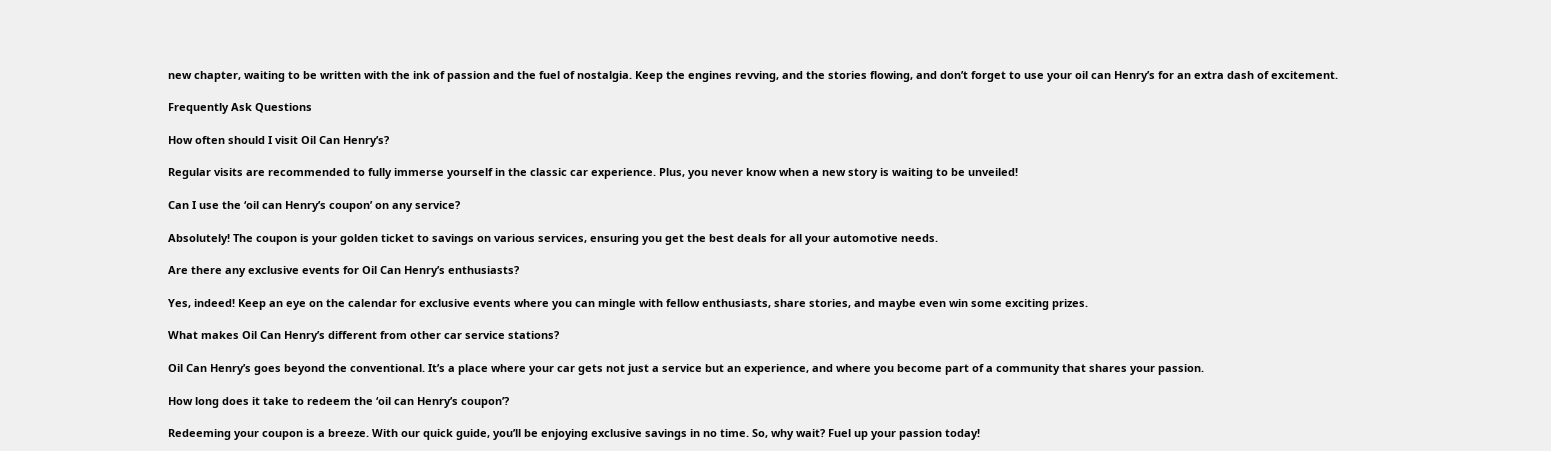new chapter, waiting to be written with the ink of passion and the fuel of nostalgia. Keep the engines revving, and the stories flowing, and don’t forget to use your oil can Henry’s for an extra dash of excitement.

Frequently Ask Questions

How often should I visit Oil Can Henry’s?

Regular visits are recommended to fully immerse yourself in the classic car experience. Plus, you never know when a new story is waiting to be unveiled!

Can I use the ‘oil can Henry’s coupon’ on any service?

Absolutely! The coupon is your golden ticket to savings on various services, ensuring you get the best deals for all your automotive needs.

Are there any exclusive events for Oil Can Henry’s enthusiasts?

Yes, indeed! Keep an eye on the calendar for exclusive events where you can mingle with fellow enthusiasts, share stories, and maybe even win some exciting prizes.

What makes Oil Can Henry’s different from other car service stations?

Oil Can Henry’s goes beyond the conventional. It’s a place where your car gets not just a service but an experience, and where you become part of a community that shares your passion.

How long does it take to redeem the ‘oil can Henry’s coupon’?

Redeeming your coupon is a breeze. With our quick guide, you’ll be enjoying exclusive savings in no time. So, why wait? Fuel up your passion today!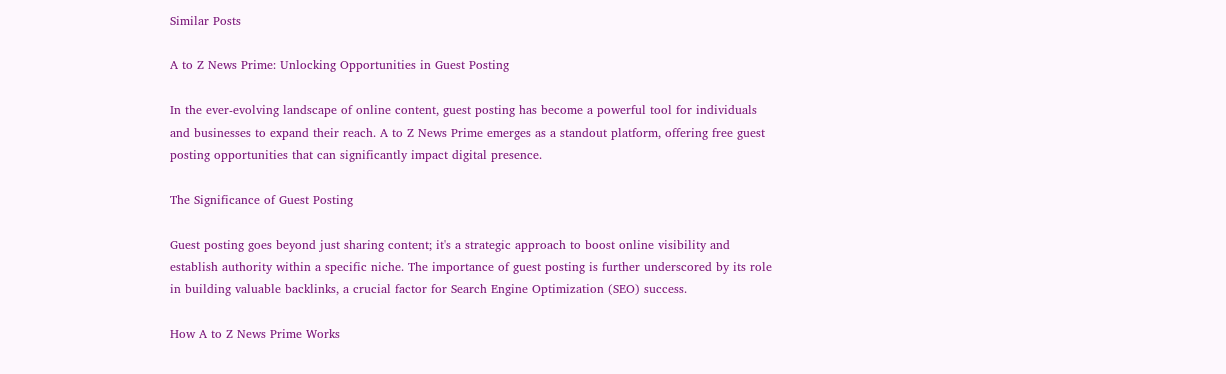Similar Posts

A to Z News Prime: Unlocking Opportunities in Guest Posting

In the ever-evolving landscape of online content, guest posting has become a powerful tool for individuals and businesses to expand their reach. A to Z News Prime emerges as a standout platform, offering free guest posting opportunities that can significantly impact digital presence.

The Significance of Guest Posting

Guest posting goes beyond just sharing content; it's a strategic approach to boost online visibility and establish authority within a specific niche. The importance of guest posting is further underscored by its role in building valuable backlinks, a crucial factor for Search Engine Optimization (SEO) success.

How A to Z News Prime Works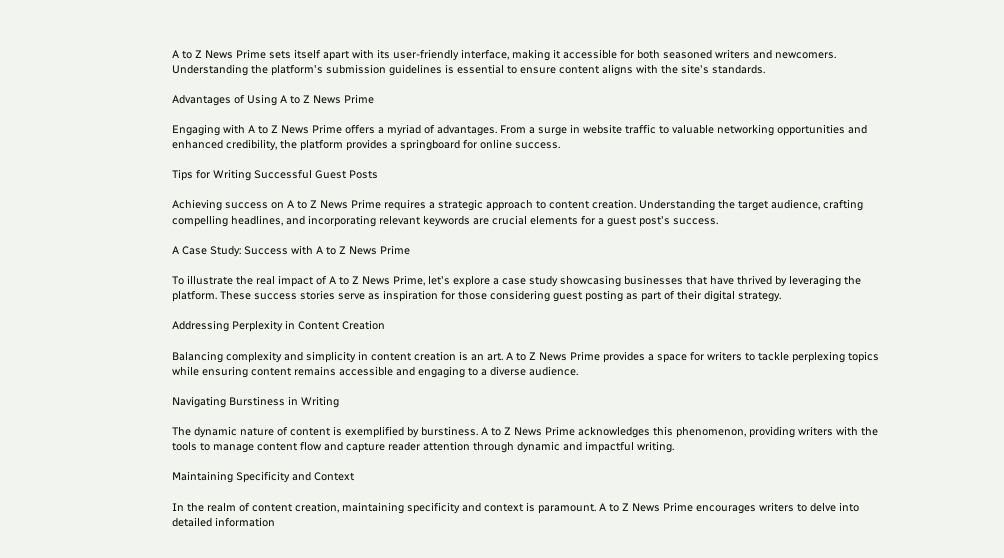A to Z News Prime sets itself apart with its user-friendly interface, making it accessible for both seasoned writers and newcomers. Understanding the platform's submission guidelines is essential to ensure content aligns with the site's standards.

Advantages of Using A to Z News Prime

Engaging with A to Z News Prime offers a myriad of advantages. From a surge in website traffic to valuable networking opportunities and enhanced credibility, the platform provides a springboard for online success.

Tips for Writing Successful Guest Posts

Achieving success on A to Z News Prime requires a strategic approach to content creation. Understanding the target audience, crafting compelling headlines, and incorporating relevant keywords are crucial elements for a guest post's success.

A Case Study: Success with A to Z News Prime

To illustrate the real impact of A to Z News Prime, let's explore a case study showcasing businesses that have thrived by leveraging the platform. These success stories serve as inspiration for those considering guest posting as part of their digital strategy.

Addressing Perplexity in Content Creation

Balancing complexity and simplicity in content creation is an art. A to Z News Prime provides a space for writers to tackle perplexing topics while ensuring content remains accessible and engaging to a diverse audience.

Navigating Burstiness in Writing

The dynamic nature of content is exemplified by burstiness. A to Z News Prime acknowledges this phenomenon, providing writers with the tools to manage content flow and capture reader attention through dynamic and impactful writing.

Maintaining Specificity and Context

In the realm of content creation, maintaining specificity and context is paramount. A to Z News Prime encourages writers to delve into detailed information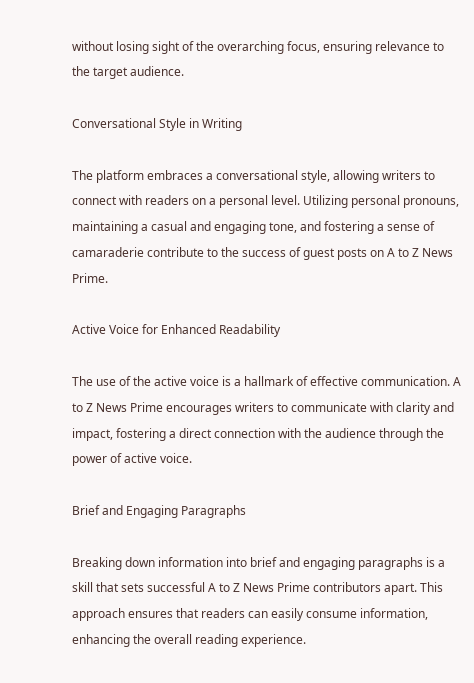without losing sight of the overarching focus, ensuring relevance to the target audience.

Conversational Style in Writing

The platform embraces a conversational style, allowing writers to connect with readers on a personal level. Utilizing personal pronouns, maintaining a casual and engaging tone, and fostering a sense of camaraderie contribute to the success of guest posts on A to Z News Prime.

Active Voice for Enhanced Readability

The use of the active voice is a hallmark of effective communication. A to Z News Prime encourages writers to communicate with clarity and impact, fostering a direct connection with the audience through the power of active voice.

Brief and Engaging Paragraphs

Breaking down information into brief and engaging paragraphs is a skill that sets successful A to Z News Prime contributors apart. This approach ensures that readers can easily consume information, enhancing the overall reading experience.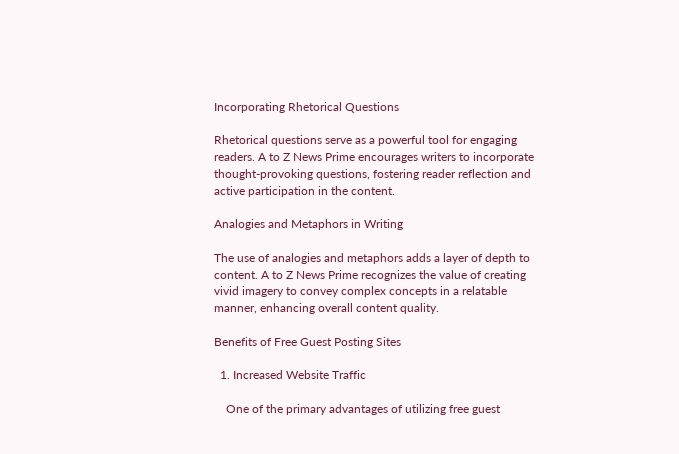Incorporating Rhetorical Questions

Rhetorical questions serve as a powerful tool for engaging readers. A to Z News Prime encourages writers to incorporate thought-provoking questions, fostering reader reflection and active participation in the content.

Analogies and Metaphors in Writing

The use of analogies and metaphors adds a layer of depth to content. A to Z News Prime recognizes the value of creating vivid imagery to convey complex concepts in a relatable manner, enhancing overall content quality.

Benefits of Free Guest Posting Sites

  1. Increased Website Traffic

    One of the primary advantages of utilizing free guest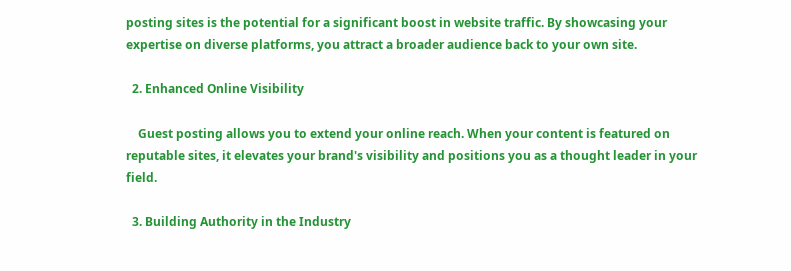posting sites is the potential for a significant boost in website traffic. By showcasing your expertise on diverse platforms, you attract a broader audience back to your own site.

  2. Enhanced Online Visibility

    Guest posting allows you to extend your online reach. When your content is featured on reputable sites, it elevates your brand's visibility and positions you as a thought leader in your field.

  3. Building Authority in the Industry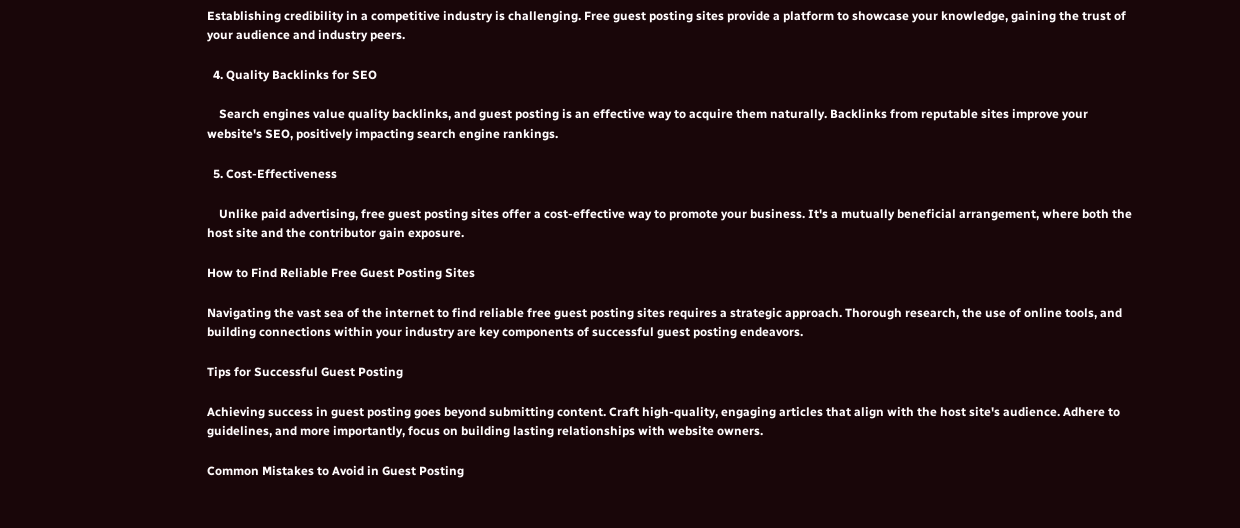Establishing credibility in a competitive industry is challenging. Free guest posting sites provide a platform to showcase your knowledge, gaining the trust of your audience and industry peers.

  4. Quality Backlinks for SEO

    Search engines value quality backlinks, and guest posting is an effective way to acquire them naturally. Backlinks from reputable sites improve your website's SEO, positively impacting search engine rankings.

  5. Cost-Effectiveness

    Unlike paid advertising, free guest posting sites offer a cost-effective way to promote your business. It's a mutually beneficial arrangement, where both the host site and the contributor gain exposure.

How to Find Reliable Free Guest Posting Sites

Navigating the vast sea of the internet to find reliable free guest posting sites requires a strategic approach. Thorough research, the use of online tools, and building connections within your industry are key components of successful guest posting endeavors.

Tips for Successful Guest Posting

Achieving success in guest posting goes beyond submitting content. Craft high-quality, engaging articles that align with the host site's audience. Adhere to guidelines, and more importantly, focus on building lasting relationships with website owners.

Common Mistakes to Avoid in Guest Posting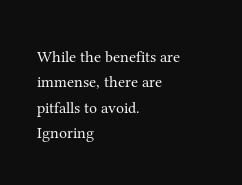While the benefits are immense, there are pitfalls to avoid. Ignoring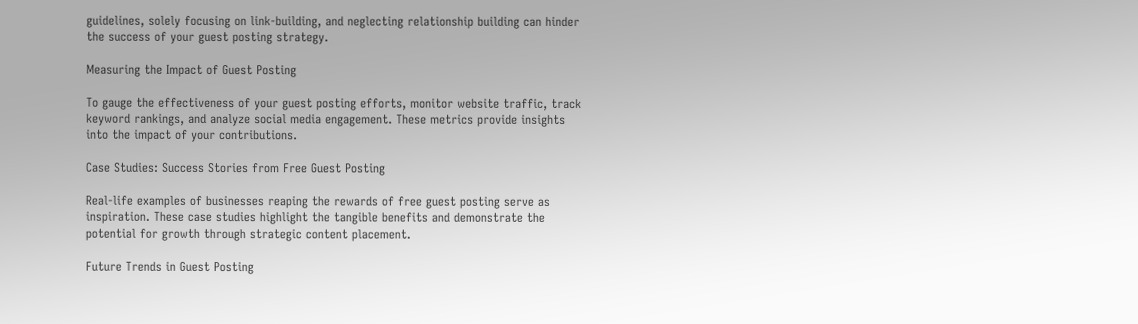guidelines, solely focusing on link-building, and neglecting relationship building can hinder the success of your guest posting strategy.

Measuring the Impact of Guest Posting

To gauge the effectiveness of your guest posting efforts, monitor website traffic, track keyword rankings, and analyze social media engagement. These metrics provide insights into the impact of your contributions.

Case Studies: Success Stories from Free Guest Posting

Real-life examples of businesses reaping the rewards of free guest posting serve as inspiration. These case studies highlight the tangible benefits and demonstrate the potential for growth through strategic content placement.

Future Trends in Guest Posting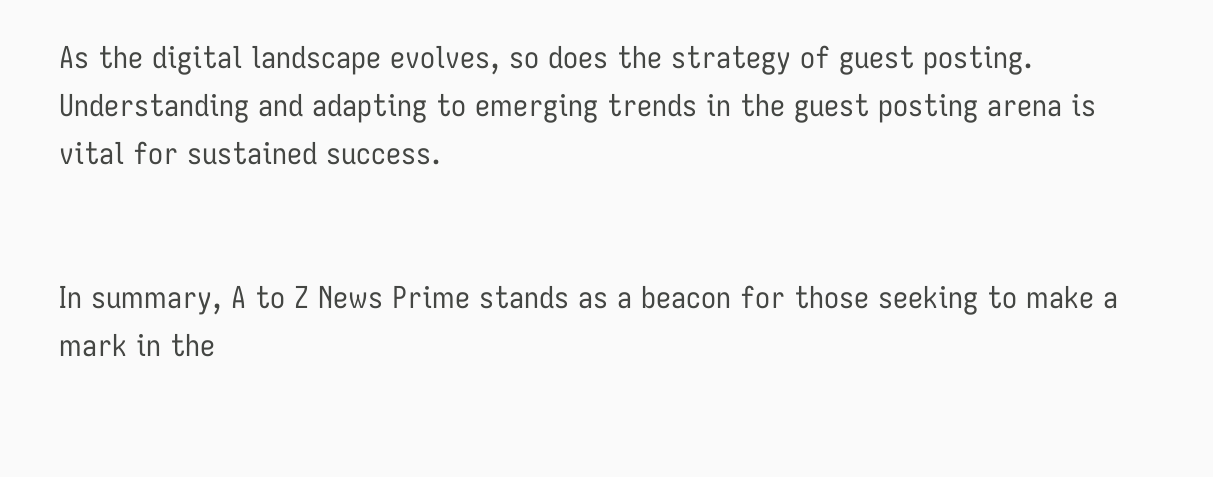As the digital landscape evolves, so does the strategy of guest posting. Understanding and adapting to emerging trends in the guest posting arena is vital for sustained success.


In summary, A to Z News Prime stands as a beacon for those seeking to make a mark in the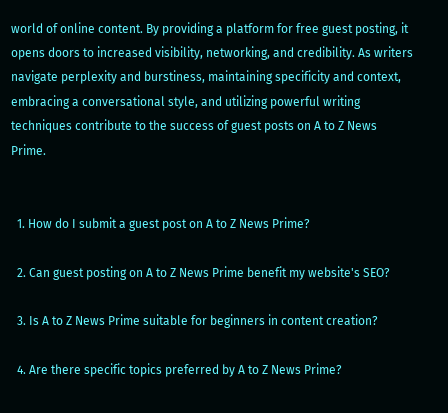world of online content. By providing a platform for free guest posting, it opens doors to increased visibility, networking, and credibility. As writers navigate perplexity and burstiness, maintaining specificity and context, embracing a conversational style, and utilizing powerful writing techniques contribute to the success of guest posts on A to Z News Prime.


  1. How do I submit a guest post on A to Z News Prime?

  2. Can guest posting on A to Z News Prime benefit my website's SEO?

  3. Is A to Z News Prime suitable for beginners in content creation?

  4. Are there specific topics preferred by A to Z News Prime?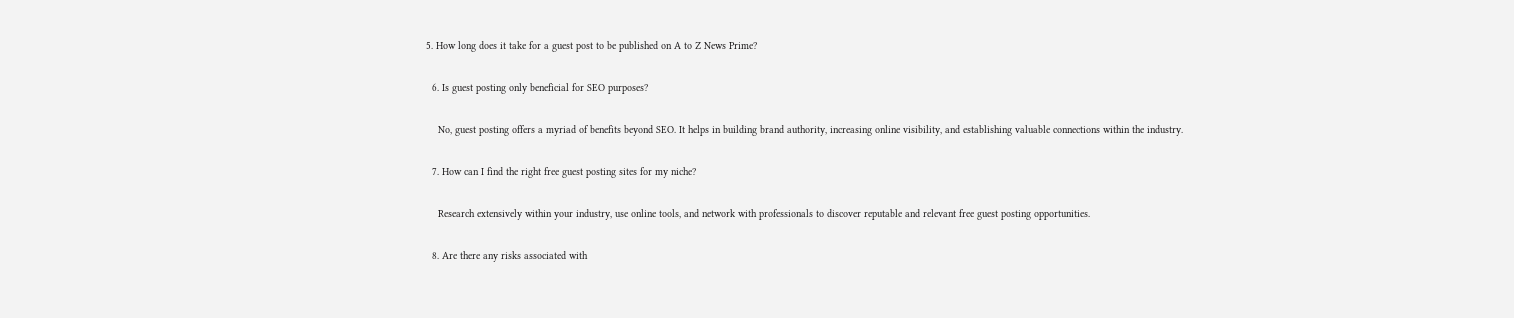5. How long does it take for a guest post to be published on A to Z News Prime?

  6. Is guest posting only beneficial for SEO purposes?

    No, guest posting offers a myriad of benefits beyond SEO. It helps in building brand authority, increasing online visibility, and establishing valuable connections within the industry.

  7. How can I find the right free guest posting sites for my niche?

    Research extensively within your industry, use online tools, and network with professionals to discover reputable and relevant free guest posting opportunities.

  8. Are there any risks associated with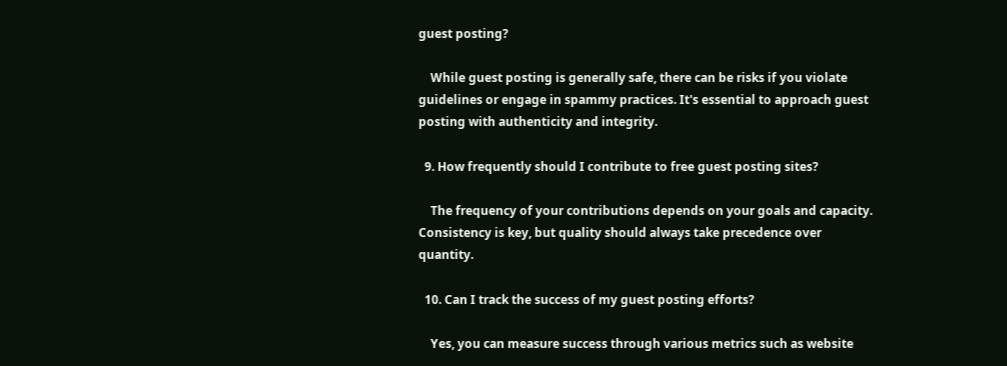guest posting?

    While guest posting is generally safe, there can be risks if you violate guidelines or engage in spammy practices. It's essential to approach guest posting with authenticity and integrity.

  9. How frequently should I contribute to free guest posting sites?

    The frequency of your contributions depends on your goals and capacity. Consistency is key, but quality should always take precedence over quantity.

  10. Can I track the success of my guest posting efforts?

    Yes, you can measure success through various metrics such as website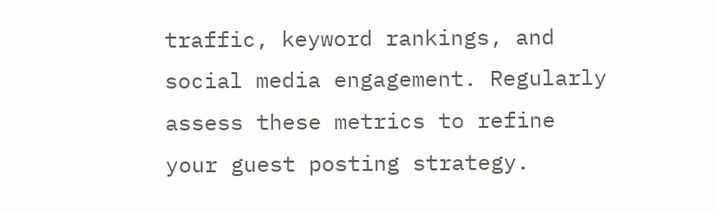traffic, keyword rankings, and social media engagement. Regularly assess these metrics to refine your guest posting strategy.